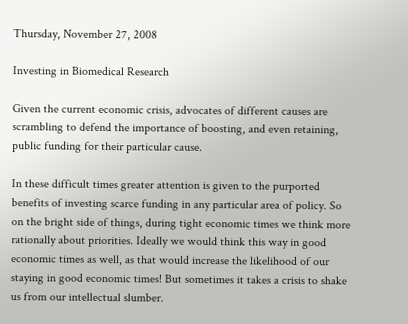Thursday, November 27, 2008

Investing in Biomedical Research

Given the current economic crisis, advocates of different causes are scrambling to defend the importance of boosting, and even retaining, public funding for their particular cause.

In these difficult times greater attention is given to the purported benefits of investing scarce funding in any particular area of policy. So on the bright side of things, during tight economic times we think more rationally about priorities. Ideally we would think this way in good economic times as well, as that would increase the likelihood of our staying in good economic times! But sometimes it takes a crisis to shake us from our intellectual slumber.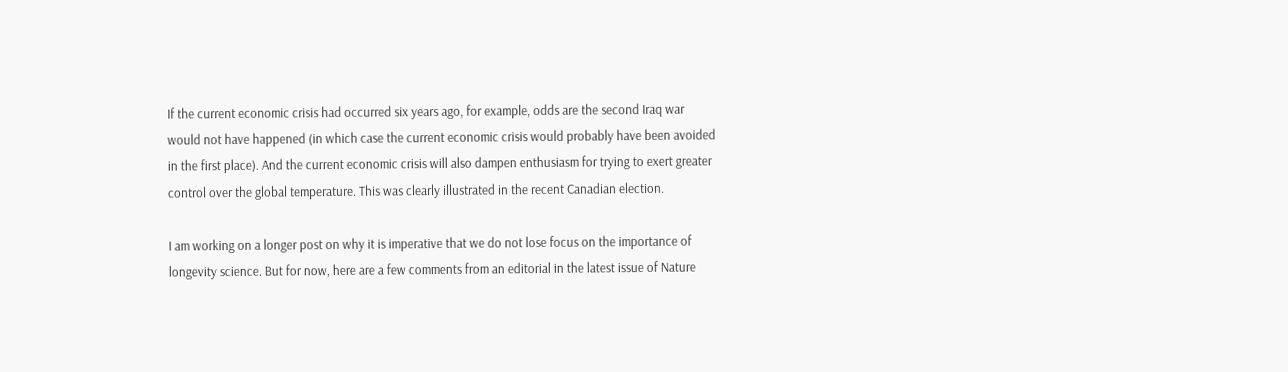If the current economic crisis had occurred six years ago, for example, odds are the second Iraq war would not have happened (in which case the current economic crisis would probably have been avoided in the first place). And the current economic crisis will also dampen enthusiasm for trying to exert greater control over the global temperature. This was clearly illustrated in the recent Canadian election.

I am working on a longer post on why it is imperative that we do not lose focus on the importance of longevity science. But for now, here are a few comments from an editorial in the latest issue of Nature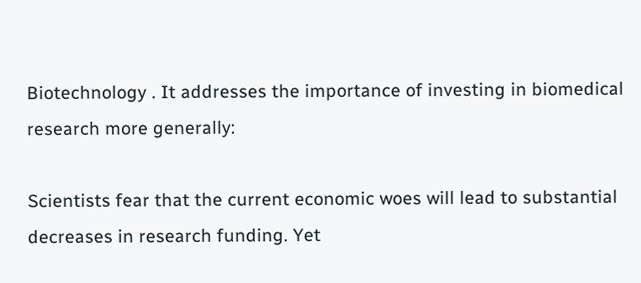Biotechnology . It addresses the importance of investing in biomedical research more generally:

Scientists fear that the current economic woes will lead to substantial decreases in research funding. Yet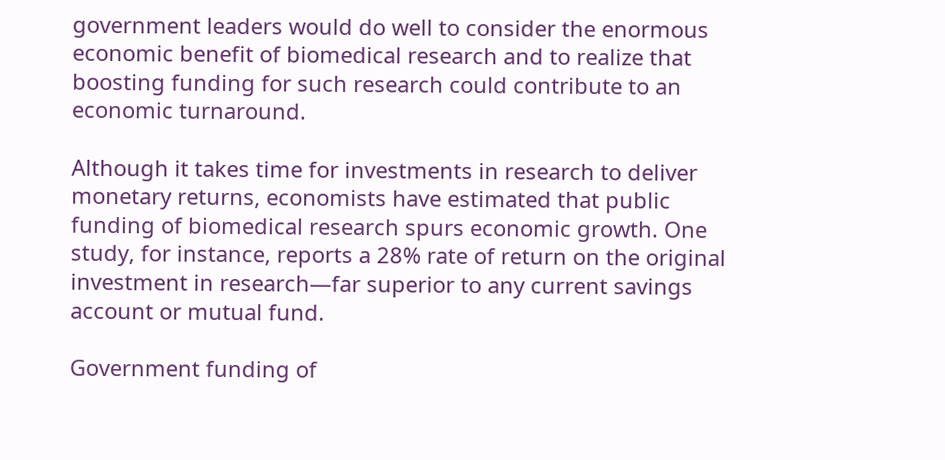government leaders would do well to consider the enormous economic benefit of biomedical research and to realize that boosting funding for such research could contribute to an economic turnaround.

Although it takes time for investments in research to deliver monetary returns, economists have estimated that public funding of biomedical research spurs economic growth. One study, for instance, reports a 28% rate of return on the original investment in research—far superior to any current savings account or mutual fund.

Government funding of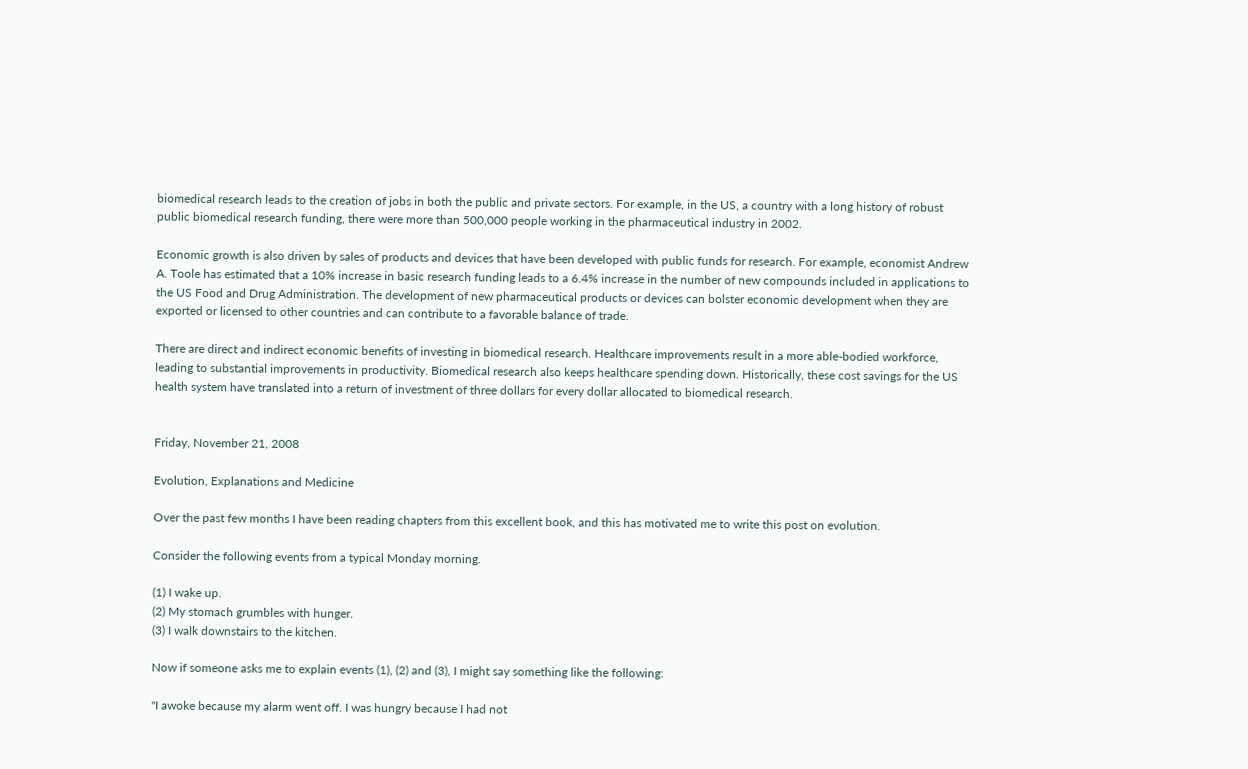biomedical research leads to the creation of jobs in both the public and private sectors. For example, in the US, a country with a long history of robust public biomedical research funding, there were more than 500,000 people working in the pharmaceutical industry in 2002.

Economic growth is also driven by sales of products and devices that have been developed with public funds for research. For example, economist Andrew A. Toole has estimated that a 10% increase in basic research funding leads to a 6.4% increase in the number of new compounds included in applications to the US Food and Drug Administration. The development of new pharmaceutical products or devices can bolster economic development when they are exported or licensed to other countries and can contribute to a favorable balance of trade.

There are direct and indirect economic benefits of investing in biomedical research. Healthcare improvements result in a more able-bodied workforce, leading to substantial improvements in productivity. Biomedical research also keeps healthcare spending down. Historically, these cost savings for the US health system have translated into a return of investment of three dollars for every dollar allocated to biomedical research.


Friday, November 21, 2008

Evolution, Explanations and Medicine

Over the past few months I have been reading chapters from this excellent book, and this has motivated me to write this post on evolution.

Consider the following events from a typical Monday morning.

(1) I wake up.
(2) My stomach grumbles with hunger.
(3) I walk downstairs to the kitchen.

Now if someone asks me to explain events (1), (2) and (3), I might say something like the following:

"I awoke because my alarm went off. I was hungry because I had not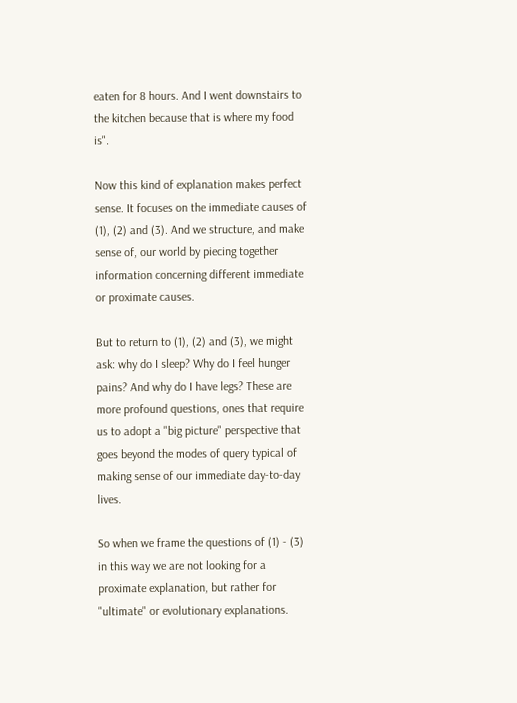eaten for 8 hours. And I went downstairs to the kitchen because that is where my food is".

Now this kind of explanation makes perfect sense. It focuses on the immediate causes of (1), (2) and (3). And we structure, and make sense of, our world by piecing together information concerning different immediate or proximate causes.

But to return to (1), (2) and (3), we might ask: why do I sleep? Why do I feel hunger pains? And why do I have legs? These are more profound questions, ones that require us to adopt a "big picture" perspective that goes beyond the modes of query typical of making sense of our immediate day-to-day lives.

So when we frame the questions of (1) - (3) in this way we are not looking for a proximate explanation, but rather for "ultimate" or evolutionary explanations.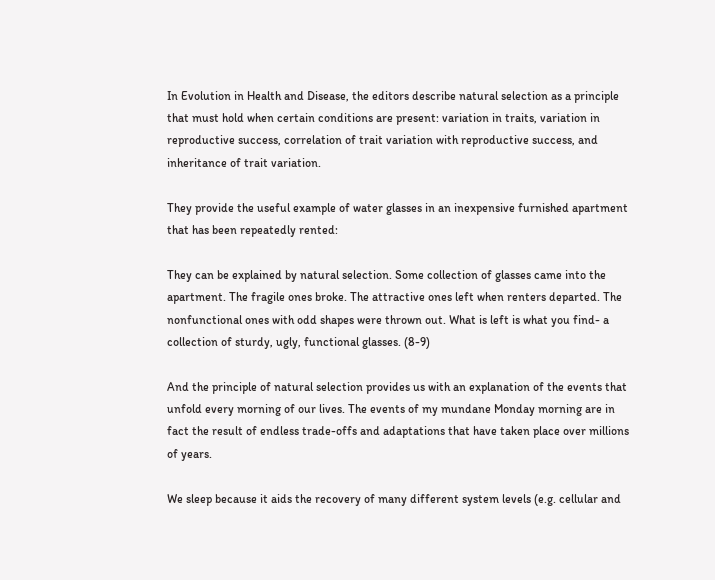In Evolution in Health and Disease, the editors describe natural selection as a principle that must hold when certain conditions are present: variation in traits, variation in reproductive success, correlation of trait variation with reproductive success, and inheritance of trait variation.

They provide the useful example of water glasses in an inexpensive furnished apartment that has been repeatedly rented:

They can be explained by natural selection. Some collection of glasses came into the apartment. The fragile ones broke. The attractive ones left when renters departed. The nonfunctional ones with odd shapes were thrown out. What is left is what you find- a collection of sturdy, ugly, functional glasses. (8-9)

And the principle of natural selection provides us with an explanation of the events that unfold every morning of our lives. The events of my mundane Monday morning are in fact the result of endless trade-offs and adaptations that have taken place over millions of years.

We sleep because it aids the recovery of many different system levels (e.g. cellular and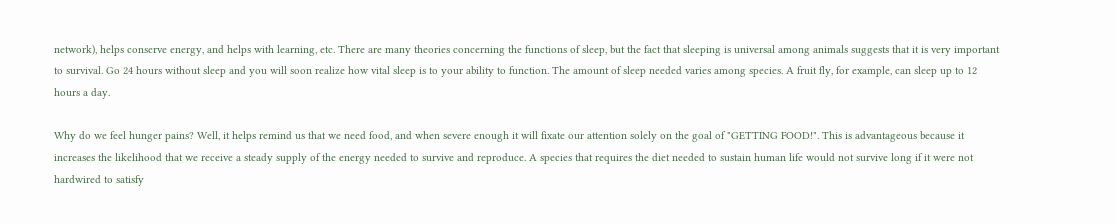network), helps conserve energy, and helps with learning, etc. There are many theories concerning the functions of sleep, but the fact that sleeping is universal among animals suggests that it is very important to survival. Go 24 hours without sleep and you will soon realize how vital sleep is to your ability to function. The amount of sleep needed varies among species. A fruit fly, for example, can sleep up to 12 hours a day.

Why do we feel hunger pains? Well, it helps remind us that we need food, and when severe enough it will fixate our attention solely on the goal of "GETTING FOOD!". This is advantageous because it increases the likelihood that we receive a steady supply of the energy needed to survive and reproduce. A species that requires the diet needed to sustain human life would not survive long if it were not hardwired to satisfy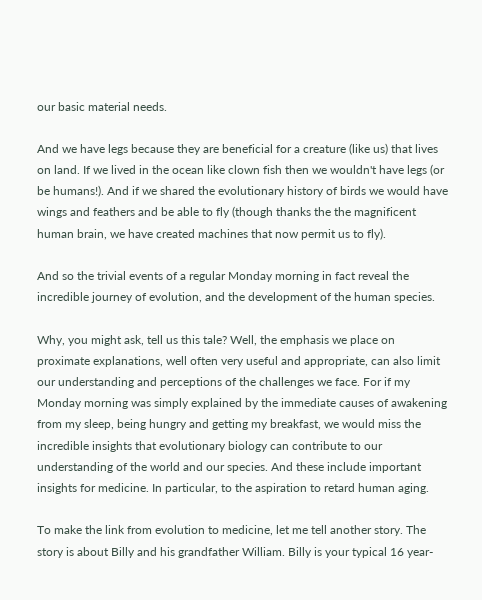our basic material needs.

And we have legs because they are beneficial for a creature (like us) that lives on land. If we lived in the ocean like clown fish then we wouldn't have legs (or be humans!). And if we shared the evolutionary history of birds we would have wings and feathers and be able to fly (though thanks the the magnificent human brain, we have created machines that now permit us to fly).

And so the trivial events of a regular Monday morning in fact reveal the incredible journey of evolution, and the development of the human species.

Why, you might ask, tell us this tale? Well, the emphasis we place on proximate explanations, well often very useful and appropriate, can also limit our understanding and perceptions of the challenges we face. For if my Monday morning was simply explained by the immediate causes of awakening from my sleep, being hungry and getting my breakfast, we would miss the incredible insights that evolutionary biology can contribute to our understanding of the world and our species. And these include important insights for medicine. In particular, to the aspiration to retard human aging.

To make the link from evolution to medicine, let me tell another story. The story is about Billy and his grandfather William. Billy is your typical 16 year-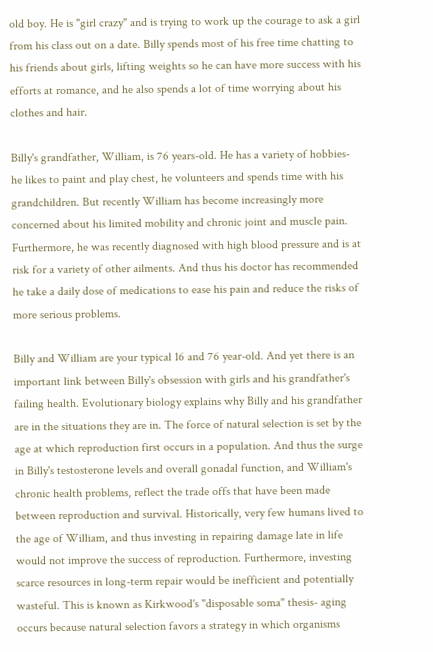old boy. He is "girl crazy" and is trying to work up the courage to ask a girl from his class out on a date. Billy spends most of his free time chatting to his friends about girls, lifting weights so he can have more success with his efforts at romance, and he also spends a lot of time worrying about his clothes and hair.

Billy's grandfather, William, is 76 years-old. He has a variety of hobbies- he likes to paint and play chest, he volunteers and spends time with his grandchildren. But recently William has become increasingly more concerned about his limited mobility and chronic joint and muscle pain. Furthermore, he was recently diagnosed with high blood pressure and is at risk for a variety of other ailments. And thus his doctor has recommended he take a daily dose of medications to ease his pain and reduce the risks of more serious problems.

Billy and William are your typical 16 and 76 year-old. And yet there is an important link between Billy's obsession with girls and his grandfather's failing health. Evolutionary biology explains why Billy and his grandfather are in the situations they are in. The force of natural selection is set by the age at which reproduction first occurs in a population. And thus the surge in Billy's testosterone levels and overall gonadal function, and William's chronic health problems, reflect the trade offs that have been made between reproduction and survival. Historically, very few humans lived to the age of William, and thus investing in repairing damage late in life would not improve the success of reproduction. Furthermore, investing scarce resources in long-term repair would be inefficient and potentially wasteful. This is known as Kirkwood's "disposable soma" thesis- aging occurs because natural selection favors a strategy in which organisms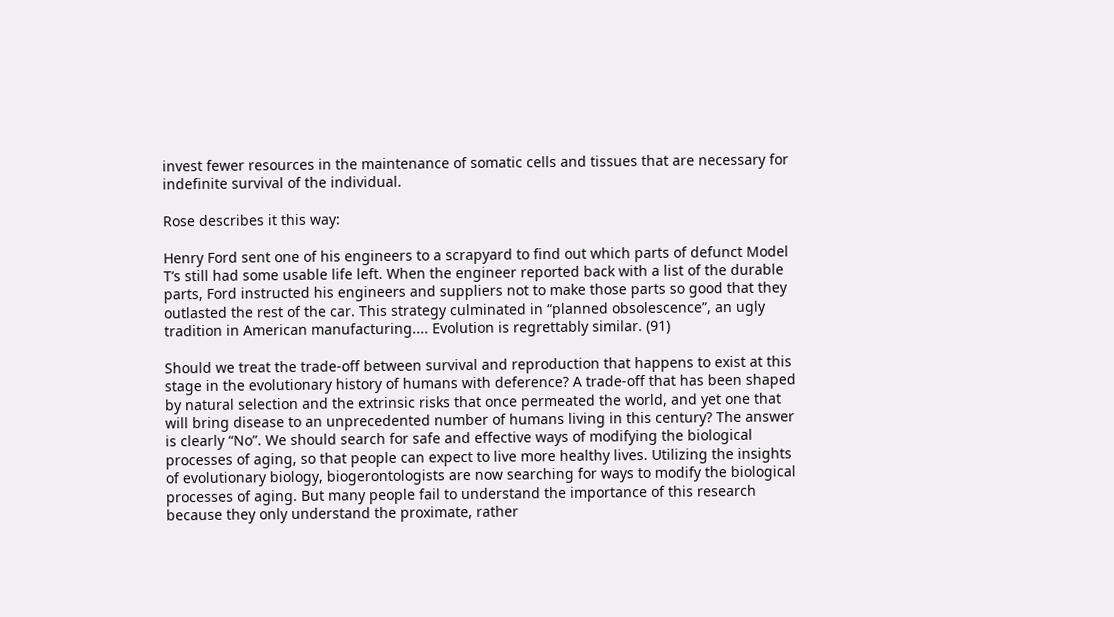invest fewer resources in the maintenance of somatic cells and tissues that are necessary for indefinite survival of the individual.

Rose describes it this way:

Henry Ford sent one of his engineers to a scrapyard to find out which parts of defunct Model T’s still had some usable life left. When the engineer reported back with a list of the durable parts, Ford instructed his engineers and suppliers not to make those parts so good that they outlasted the rest of the car. This strategy culminated in “planned obsolescence”, an ugly tradition in American manufacturing.... Evolution is regrettably similar. (91)

Should we treat the trade-off between survival and reproduction that happens to exist at this stage in the evolutionary history of humans with deference? A trade-off that has been shaped by natural selection and the extrinsic risks that once permeated the world, and yet one that will bring disease to an unprecedented number of humans living in this century? The answer is clearly “No”. We should search for safe and effective ways of modifying the biological processes of aging, so that people can expect to live more healthy lives. Utilizing the insights of evolutionary biology, biogerontologists are now searching for ways to modify the biological processes of aging. But many people fail to understand the importance of this research because they only understand the proximate, rather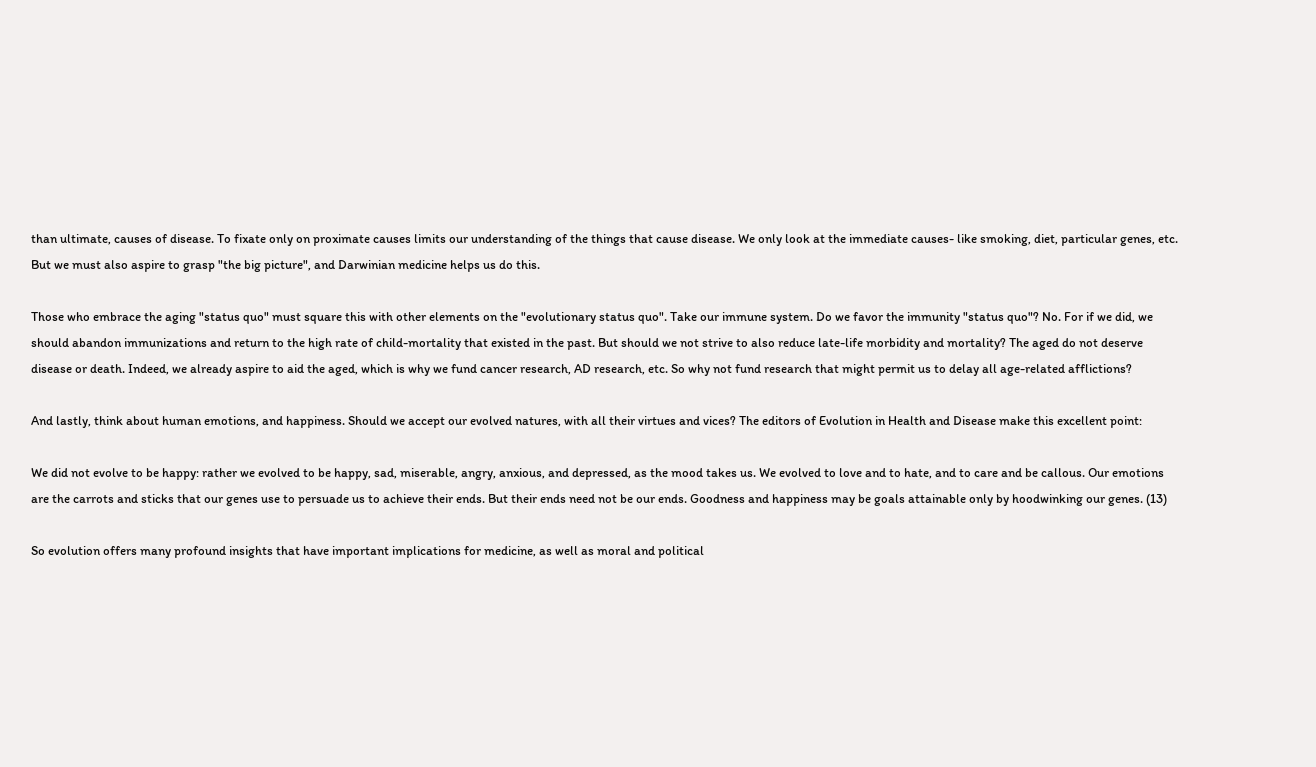than ultimate, causes of disease. To fixate only on proximate causes limits our understanding of the things that cause disease. We only look at the immediate causes- like smoking, diet, particular genes, etc. But we must also aspire to grasp "the big picture", and Darwinian medicine helps us do this.

Those who embrace the aging "status quo" must square this with other elements on the "evolutionary status quo". Take our immune system. Do we favor the immunity "status quo"? No. For if we did, we should abandon immunizations and return to the high rate of child-mortality that existed in the past. But should we not strive to also reduce late-life morbidity and mortality? The aged do not deserve disease or death. Indeed, we already aspire to aid the aged, which is why we fund cancer research, AD research, etc. So why not fund research that might permit us to delay all age-related afflictions?

And lastly, think about human emotions, and happiness. Should we accept our evolved natures, with all their virtues and vices? The editors of Evolution in Health and Disease make this excellent point:

We did not evolve to be happy: rather we evolved to be happy, sad, miserable, angry, anxious, and depressed, as the mood takes us. We evolved to love and to hate, and to care and be callous. Our emotions are the carrots and sticks that our genes use to persuade us to achieve their ends. But their ends need not be our ends. Goodness and happiness may be goals attainable only by hoodwinking our genes. (13)

So evolution offers many profound insights that have important implications for medicine, as well as moral and political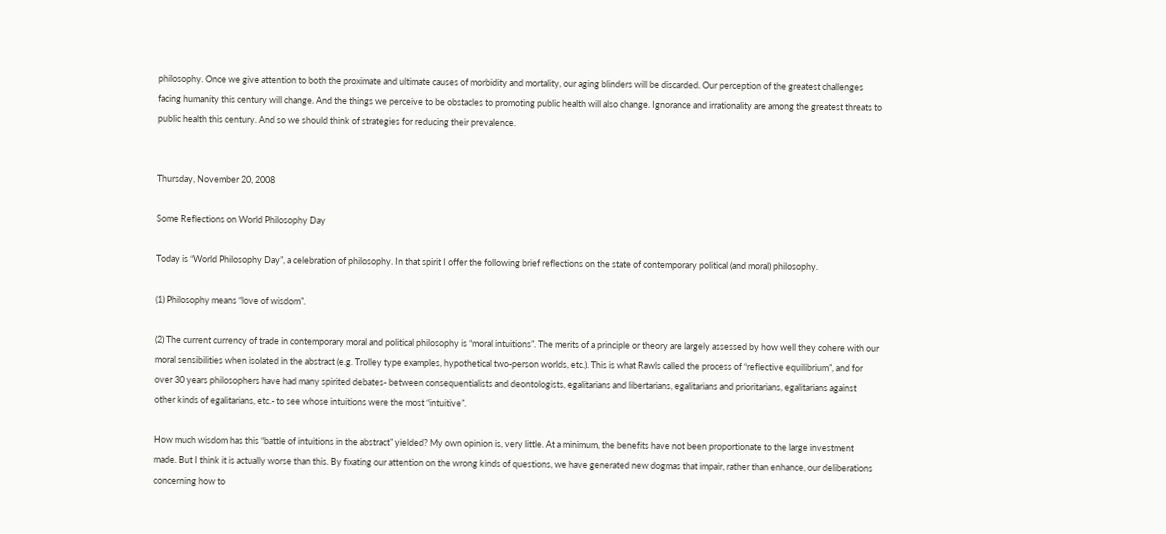philosophy. Once we give attention to both the proximate and ultimate causes of morbidity and mortality, our aging blinders will be discarded. Our perception of the greatest challenges facing humanity this century will change. And the things we perceive to be obstacles to promoting public health will also change. Ignorance and irrationality are among the greatest threats to public health this century. And so we should think of strategies for reducing their prevalence.


Thursday, November 20, 2008

Some Reflections on World Philosophy Day

Today is “World Philosophy Day”, a celebration of philosophy. In that spirit I offer the following brief reflections on the state of contemporary political (and moral) philosophy.

(1) Philosophy means “love of wisdom”.

(2) The current currency of trade in contemporary moral and political philosophy is “moral intuitions”. The merits of a principle or theory are largely assessed by how well they cohere with our moral sensibilities when isolated in the abstract (e.g. Trolley type examples, hypothetical two-person worlds, etc.). This is what Rawls called the process of “reflective equilibrium”, and for over 30 years philosophers have had many spirited debates- between consequentialists and deontologists, egalitarians and libertarians, egalitarians and prioritarians, egalitarians against other kinds of egalitarians, etc.- to see whose intuitions were the most “intuitive”.

How much wisdom has this “battle of intuitions in the abstract” yielded? My own opinion is, very little. At a minimum, the benefits have not been proportionate to the large investment made. But I think it is actually worse than this. By fixating our attention on the wrong kinds of questions, we have generated new dogmas that impair, rather than enhance, our deliberations concerning how to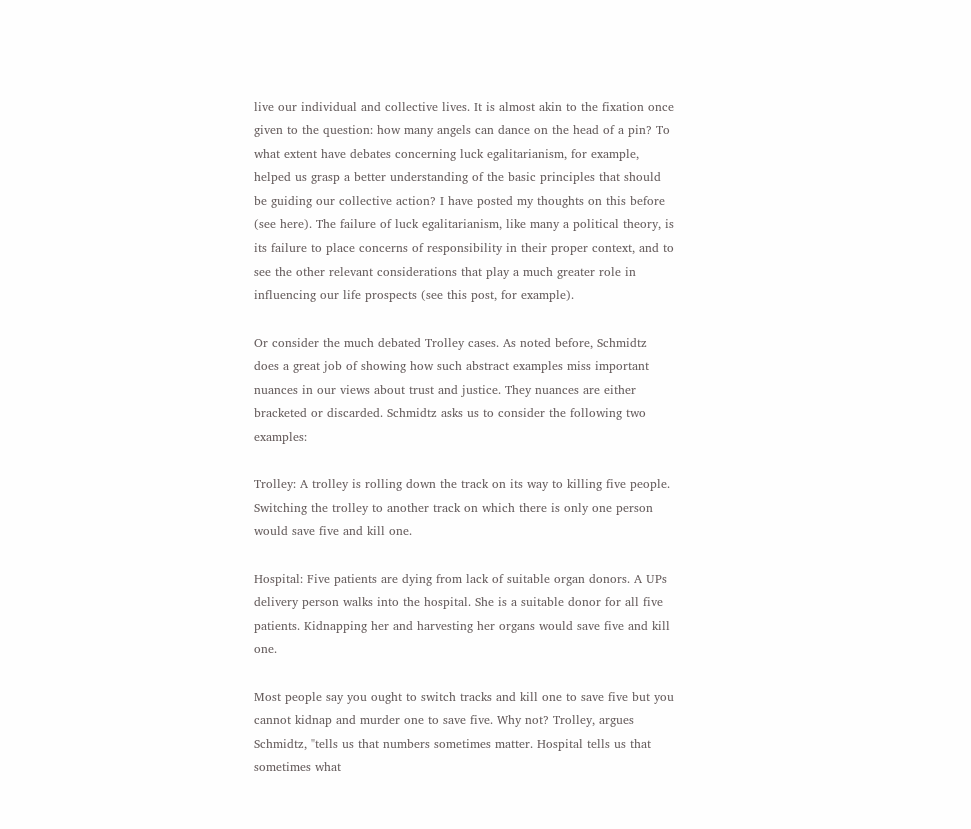live our individual and collective lives. It is almost akin to the fixation once given to the question: how many angels can dance on the head of a pin? To what extent have debates concerning luck egalitarianism, for example, helped us grasp a better understanding of the basic principles that should be guiding our collective action? I have posted my thoughts on this before (see here). The failure of luck egalitarianism, like many a political theory, is its failure to place concerns of responsibility in their proper context, and to see the other relevant considerations that play a much greater role in influencing our life prospects (see this post, for example).

Or consider the much debated Trolley cases. As noted before, Schmidtz does a great job of showing how such abstract examples miss important nuances in our views about trust and justice. They nuances are either bracketed or discarded. Schmidtz asks us to consider the following two examples:

Trolley: A trolley is rolling down the track on its way to killing five people. Switching the trolley to another track on which there is only one person would save five and kill one.

Hospital: Five patients are dying from lack of suitable organ donors. A UPs delivery person walks into the hospital. She is a suitable donor for all five patients. Kidnapping her and harvesting her organs would save five and kill one.

Most people say you ought to switch tracks and kill one to save five but you cannot kidnap and murder one to save five. Why not? Trolley, argues Schmidtz, "tells us that numbers sometimes matter. Hospital tells us that sometimes what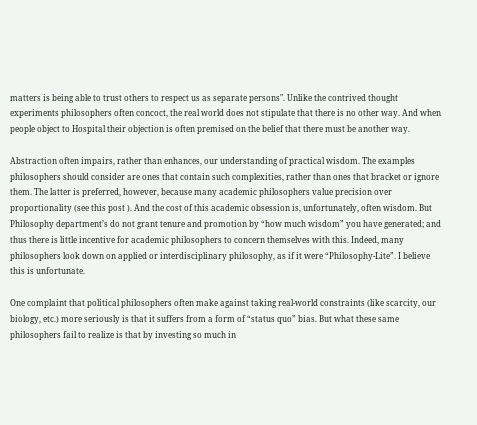matters is being able to trust others to respect us as separate persons". Unlike the contrived thought experiments philosophers often concoct, the real world does not stipulate that there is no other way. And when people object to Hospital their objection is often premised on the belief that there must be another way.

Abstraction often impairs, rather than enhances, our understanding of practical wisdom. The examples philosophers should consider are ones that contain such complexities, rather than ones that bracket or ignore them. The latter is preferred, however, because many academic philosophers value precision over proportionality (see this post ). And the cost of this academic obsession is, unfortunately, often wisdom. But Philosophy department’s do not grant tenure and promotion by “how much wisdom” you have generated; and thus there is little incentive for academic philosophers to concern themselves with this. Indeed, many philosophers look down on applied or interdisciplinary philosophy, as if it were “Philosophy-Lite”. I believe this is unfortunate.

One complaint that political philosophers often make against taking real-world constraints (like scarcity, our biology, etc.) more seriously is that it suffers from a form of “status quo” bias. But what these same philosophers fail to realize is that by investing so much in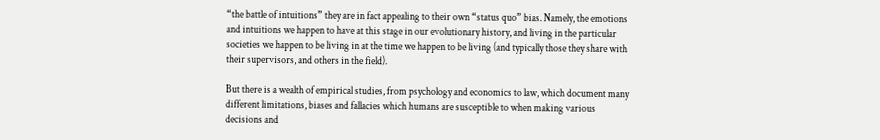“the battle of intuitions” they are in fact appealing to their own “status quo” bias. Namely, the emotions and intuitions we happen to have at this stage in our evolutionary history, and living in the particular societies we happen to be living in at the time we happen to be living (and typically those they share with their supervisors, and others in the field).

But there is a wealth of empirical studies, from psychology and economics to law, which document many different limitations, biases and fallacies which humans are susceptible to when making various decisions and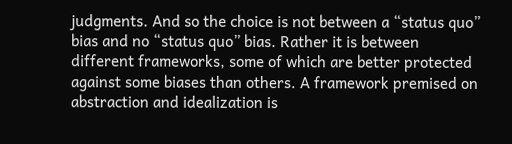judgments. And so the choice is not between a “status quo” bias and no “status quo” bias. Rather it is between different frameworks, some of which are better protected against some biases than others. A framework premised on abstraction and idealization is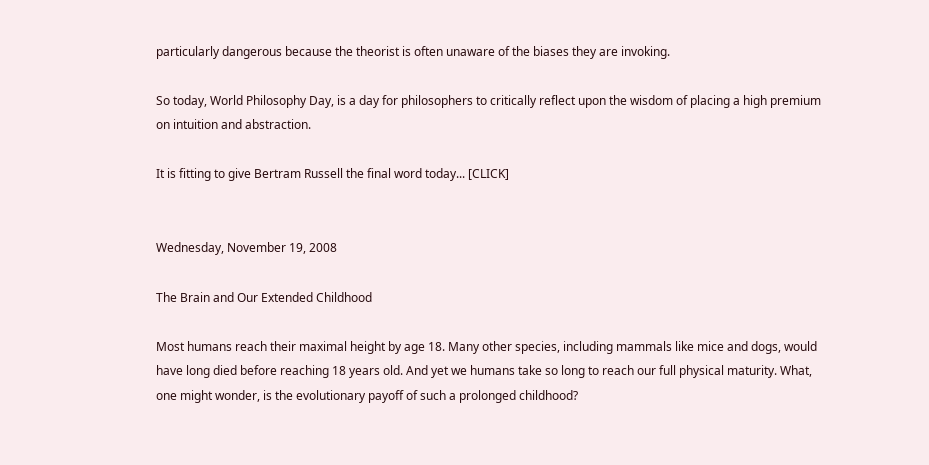particularly dangerous because the theorist is often unaware of the biases they are invoking.

So today, World Philosophy Day, is a day for philosophers to critically reflect upon the wisdom of placing a high premium on intuition and abstraction.

It is fitting to give Bertram Russell the final word today... [CLICK]


Wednesday, November 19, 2008

The Brain and Our Extended Childhood

Most humans reach their maximal height by age 18. Many other species, including mammals like mice and dogs, would have long died before reaching 18 years old. And yet we humans take so long to reach our full physical maturity. What, one might wonder, is the evolutionary payoff of such a prolonged childhood?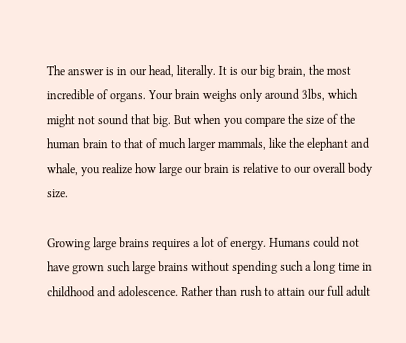The answer is in our head, literally. It is our big brain, the most incredible of organs. Your brain weighs only around 3lbs, which might not sound that big. But when you compare the size of the human brain to that of much larger mammals, like the elephant and whale, you realize how large our brain is relative to our overall body size.

Growing large brains requires a lot of energy. Humans could not have grown such large brains without spending such a long time in childhood and adolescence. Rather than rush to attain our full adult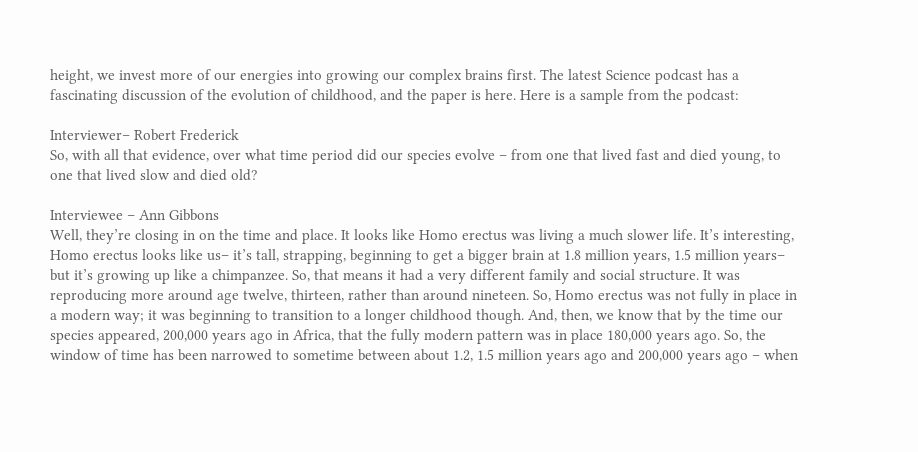height, we invest more of our energies into growing our complex brains first. The latest Science podcast has a fascinating discussion of the evolution of childhood, and the paper is here. Here is a sample from the podcast:

Interviewer– Robert Frederick
So, with all that evidence, over what time period did our species evolve – from one that lived fast and died young, to one that lived slow and died old?

Interviewee – Ann Gibbons
Well, they’re closing in on the time and place. It looks like Homo erectus was living a much slower life. It’s interesting, Homo erectus looks like us– it’s tall, strapping, beginning to get a bigger brain at 1.8 million years, 1.5 million years– but it’s growing up like a chimpanzee. So, that means it had a very different family and social structure. It was reproducing more around age twelve, thirteen, rather than around nineteen. So, Homo erectus was not fully in place in a modern way; it was beginning to transition to a longer childhood though. And, then, we know that by the time our species appeared, 200,000 years ago in Africa, that the fully modern pattern was in place 180,000 years ago. So, the window of time has been narrowed to sometime between about 1.2, 1.5 million years ago and 200,000 years ago – when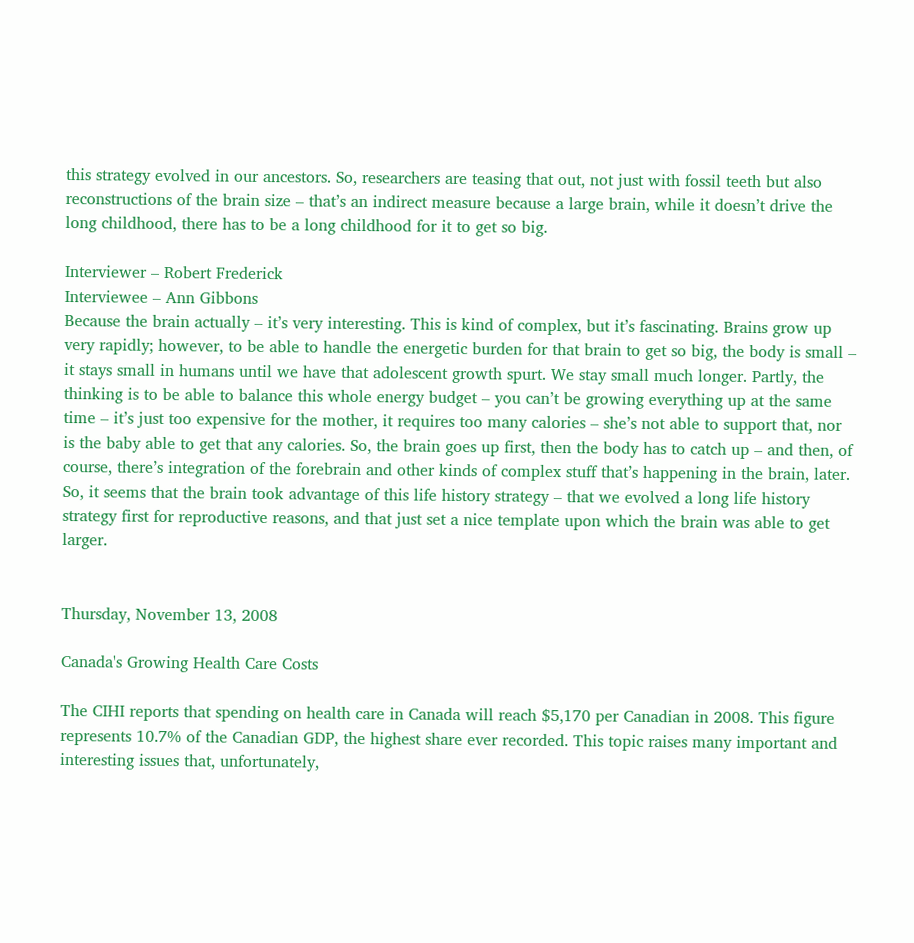this strategy evolved in our ancestors. So, researchers are teasing that out, not just with fossil teeth but also reconstructions of the brain size – that’s an indirect measure because a large brain, while it doesn’t drive the long childhood, there has to be a long childhood for it to get so big.

Interviewer – Robert Frederick
Interviewee – Ann Gibbons
Because the brain actually – it’s very interesting. This is kind of complex, but it’s fascinating. Brains grow up very rapidly; however, to be able to handle the energetic burden for that brain to get so big, the body is small – it stays small in humans until we have that adolescent growth spurt. We stay small much longer. Partly, the thinking is to be able to balance this whole energy budget – you can’t be growing everything up at the same time – it’s just too expensive for the mother, it requires too many calories – she’s not able to support that, nor is the baby able to get that any calories. So, the brain goes up first, then the body has to catch up – and then, of course, there’s integration of the forebrain and other kinds of complex stuff that’s happening in the brain, later. So, it seems that the brain took advantage of this life history strategy – that we evolved a long life history strategy first for reproductive reasons, and that just set a nice template upon which the brain was able to get larger.


Thursday, November 13, 2008

Canada's Growing Health Care Costs

The CIHI reports that spending on health care in Canada will reach $5,170 per Canadian in 2008. This figure represents 10.7% of the Canadian GDP, the highest share ever recorded. This topic raises many important and interesting issues that, unfortunately,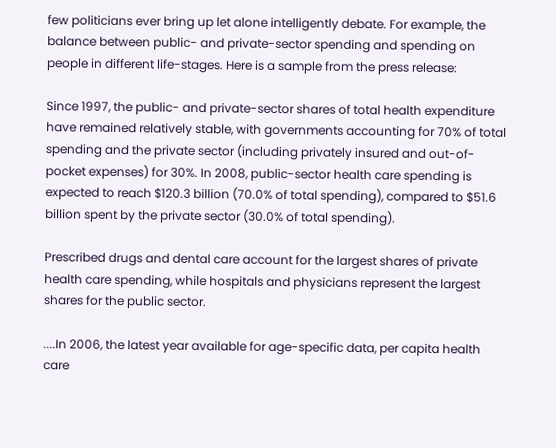few politicians ever bring up let alone intelligently debate. For example, the balance between public- and private-sector spending and spending on people in different life-stages. Here is a sample from the press release:

Since 1997, the public- and private-sector shares of total health expenditure have remained relatively stable, with governments accounting for 70% of total spending and the private sector (including privately insured and out-of-pocket expenses) for 30%. In 2008, public-sector health care spending is expected to reach $120.3 billion (70.0% of total spending), compared to $51.6 billion spent by the private sector (30.0% of total spending).

Prescribed drugs and dental care account for the largest shares of private health care spending, while hospitals and physicians represent the largest shares for the public sector.

....In 2006, the latest year available for age-specific data, per capita health care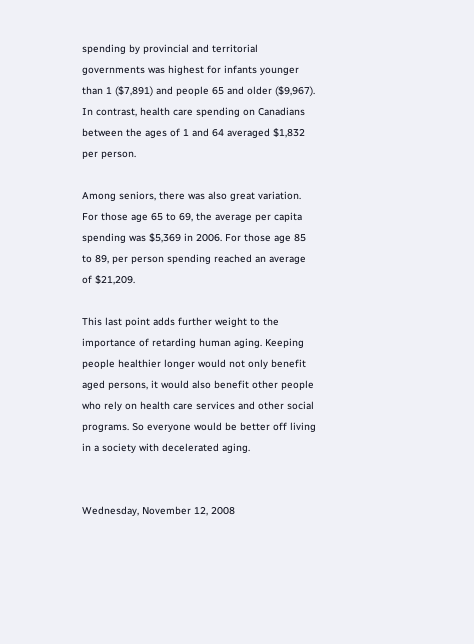spending by provincial and territorial governments was highest for infants younger than 1 ($7,891) and people 65 and older ($9,967). In contrast, health care spending on Canadians between the ages of 1 and 64 averaged $1,832 per person.

Among seniors, there was also great variation. For those age 65 to 69, the average per capita spending was $5,369 in 2006. For those age 85 to 89, per person spending reached an average of $21,209.

This last point adds further weight to the importance of retarding human aging. Keeping people healthier longer would not only benefit aged persons, it would also benefit other people who rely on health care services and other social programs. So everyone would be better off living in a society with decelerated aging.


Wednesday, November 12, 2008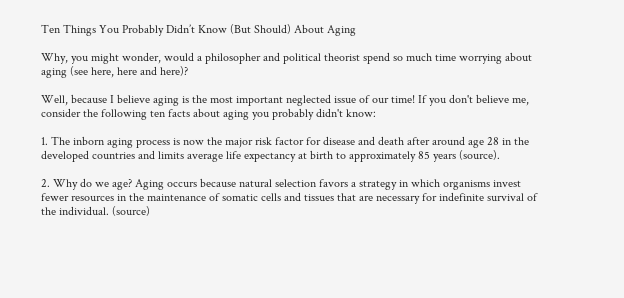Ten Things You Probably Didn’t Know (But Should) About Aging

Why, you might wonder, would a philosopher and political theorist spend so much time worrying about aging (see here, here and here)?

Well, because I believe aging is the most important neglected issue of our time! If you don't believe me, consider the following ten facts about aging you probably didn't know:

1. The inborn aging process is now the major risk factor for disease and death after around age 28 in the developed countries and limits average life expectancy at birth to approximately 85 years (source).

2. Why do we age? Aging occurs because natural selection favors a strategy in which organisms invest fewer resources in the maintenance of somatic cells and tissues that are necessary for indefinite survival of the individual. (source)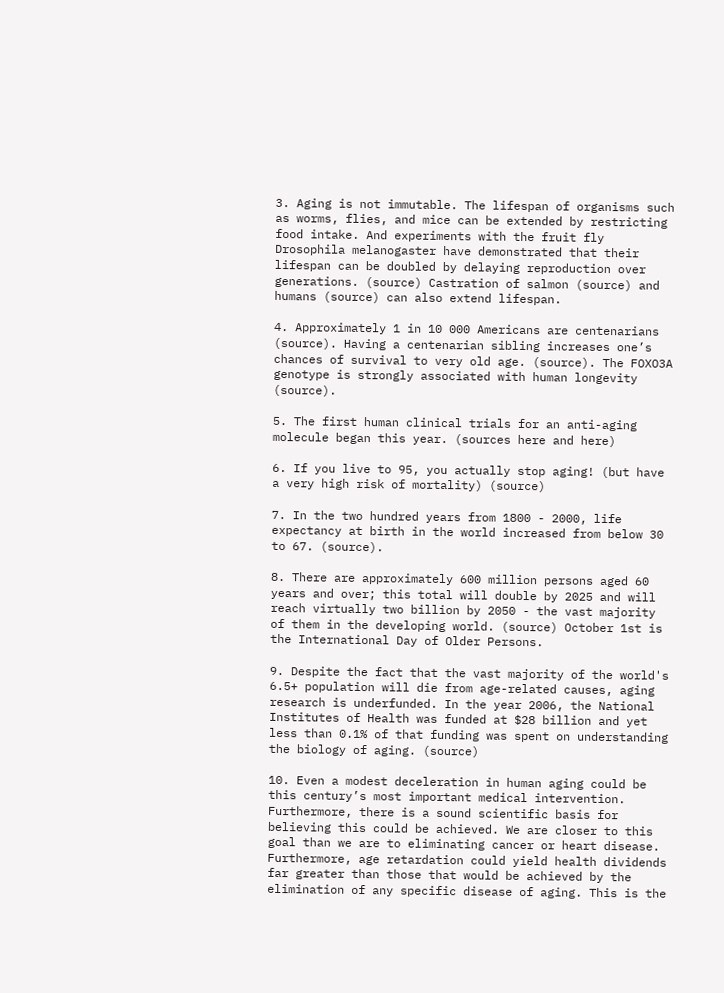3. Aging is not immutable. The lifespan of organisms such as worms, flies, and mice can be extended by restricting food intake. And experiments with the fruit fly Drosophila melanogaster have demonstrated that their lifespan can be doubled by delaying reproduction over generations. (source) Castration of salmon (source) and humans (source) can also extend lifespan.

4. Approximately 1 in 10 000 Americans are centenarians (source). Having a centenarian sibling increases one’s chances of survival to very old age. (source). The FOXO3A genotype is strongly associated with human longevity (source).

5. The first human clinical trials for an anti-aging molecule began this year. (sources here and here)

6. If you live to 95, you actually stop aging! (but have a very high risk of mortality) (source)

7. In the two hundred years from 1800 - 2000, life expectancy at birth in the world increased from below 30 to 67. (source).

8. There are approximately 600 million persons aged 60 years and over; this total will double by 2025 and will reach virtually two billion by 2050 - the vast majority of them in the developing world. (source) October 1st is the International Day of Older Persons.

9. Despite the fact that the vast majority of the world's 6.5+ population will die from age-related causes, aging research is underfunded. In the year 2006, the National Institutes of Health was funded at $28 billion and yet less than 0.1% of that funding was spent on understanding the biology of aging. (source)

10. Even a modest deceleration in human aging could be this century’s most important medical intervention. Furthermore, there is a sound scientific basis for believing this could be achieved. We are closer to this goal than we are to eliminating cancer or heart disease. Furthermore, age retardation could yield health dividends far greater than those that would be achieved by the elimination of any specific disease of aging. This is the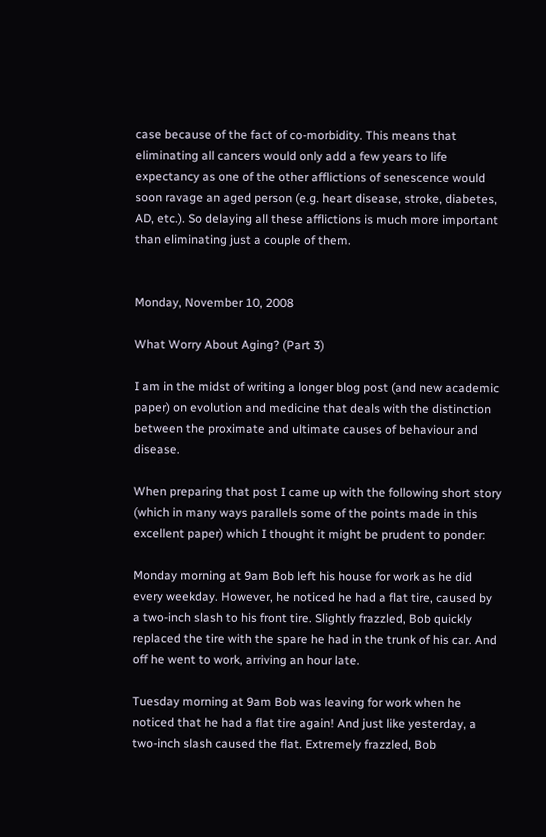case because of the fact of co-morbidity. This means that eliminating all cancers would only add a few years to life expectancy as one of the other afflictions of senescence would soon ravage an aged person (e.g. heart disease, stroke, diabetes, AD, etc.). So delaying all these afflictions is much more important than eliminating just a couple of them.


Monday, November 10, 2008

What Worry About Aging? (Part 3)

I am in the midst of writing a longer blog post (and new academic paper) on evolution and medicine that deals with the distinction between the proximate and ultimate causes of behaviour and disease.

When preparing that post I came up with the following short story (which in many ways parallels some of the points made in this excellent paper) which I thought it might be prudent to ponder:

Monday morning at 9am Bob left his house for work as he did every weekday. However, he noticed he had a flat tire, caused by a two-inch slash to his front tire. Slightly frazzled, Bob quickly replaced the tire with the spare he had in the trunk of his car. And off he went to work, arriving an hour late.

Tuesday morning at 9am Bob was leaving for work when he noticed that he had a flat tire again! And just like yesterday, a two-inch slash caused the flat. Extremely frazzled, Bob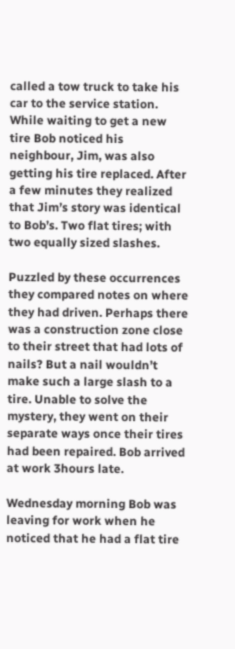called a tow truck to take his car to the service station. While waiting to get a new tire Bob noticed his neighbour, Jim, was also getting his tire replaced. After a few minutes they realized that Jim’s story was identical to Bob’s. Two flat tires; with two equally sized slashes.

Puzzled by these occurrences they compared notes on where they had driven. Perhaps there was a construction zone close to their street that had lots of nails? But a nail wouldn’t make such a large slash to a tire. Unable to solve the mystery, they went on their separate ways once their tires had been repaired. Bob arrived at work 3hours late.

Wednesday morning Bob was leaving for work when he noticed that he had a flat tire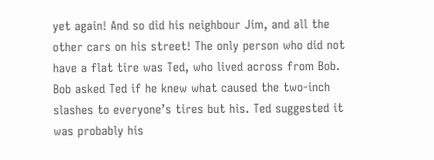yet again! And so did his neighbour Jim, and all the other cars on his street! The only person who did not have a flat tire was Ted, who lived across from Bob. Bob asked Ted if he knew what caused the two-inch slashes to everyone’s tires but his. Ted suggested it was probably his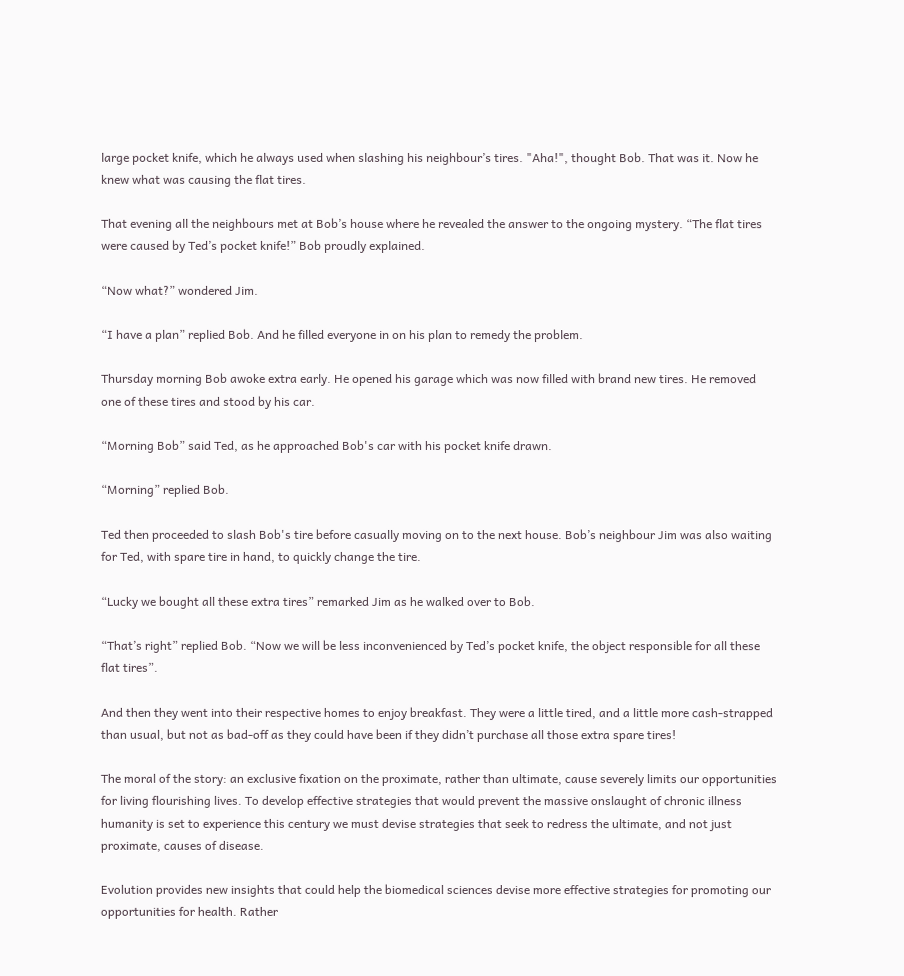large pocket knife, which he always used when slashing his neighbour’s tires. "Aha!", thought Bob. That was it. Now he knew what was causing the flat tires.

That evening all the neighbours met at Bob’s house where he revealed the answer to the ongoing mystery. “The flat tires were caused by Ted’s pocket knife!” Bob proudly explained.

“Now what?” wondered Jim.

“I have a plan” replied Bob. And he filled everyone in on his plan to remedy the problem.

Thursday morning Bob awoke extra early. He opened his garage which was now filled with brand new tires. He removed one of these tires and stood by his car.

“Morning Bob” said Ted, as he approached Bob's car with his pocket knife drawn.

“Morning” replied Bob.

Ted then proceeded to slash Bob's tire before casually moving on to the next house. Bob’s neighbour Jim was also waiting for Ted, with spare tire in hand, to quickly change the tire.

“Lucky we bought all these extra tires” remarked Jim as he walked over to Bob.

“That’s right” replied Bob. “Now we will be less inconvenienced by Ted’s pocket knife, the object responsible for all these flat tires”.

And then they went into their respective homes to enjoy breakfast. They were a little tired, and a little more cash-strapped than usual, but not as bad-off as they could have been if they didn’t purchase all those extra spare tires!

The moral of the story: an exclusive fixation on the proximate, rather than ultimate, cause severely limits our opportunities for living flourishing lives. To develop effective strategies that would prevent the massive onslaught of chronic illness humanity is set to experience this century we must devise strategies that seek to redress the ultimate, and not just proximate, causes of disease.

Evolution provides new insights that could help the biomedical sciences devise more effective strategies for promoting our opportunities for health. Rather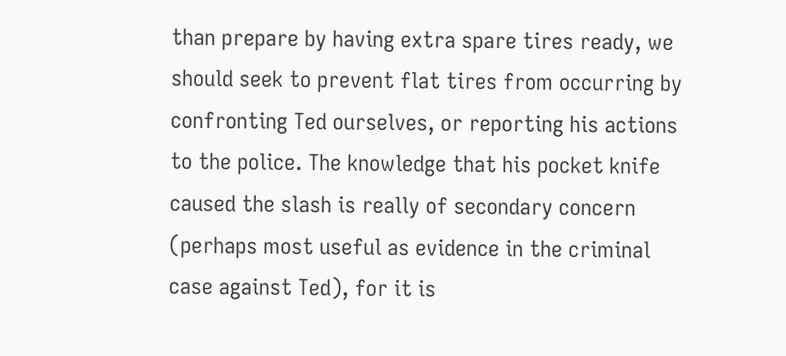than prepare by having extra spare tires ready, we should seek to prevent flat tires from occurring by confronting Ted ourselves, or reporting his actions to the police. The knowledge that his pocket knife caused the slash is really of secondary concern (perhaps most useful as evidence in the criminal case against Ted), for it is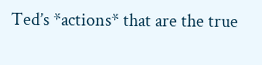Ted’s *actions* that are the true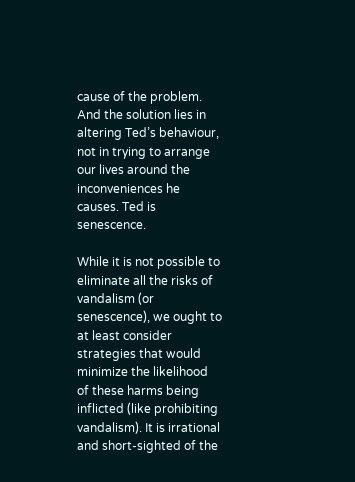cause of the problem. And the solution lies in altering Ted’s behaviour, not in trying to arrange our lives around the inconveniences he causes. Ted is senescence.

While it is not possible to eliminate all the risks of vandalism (or senescence), we ought to at least consider strategies that would minimize the likelihood of these harms being inflicted (like prohibiting vandalism). It is irrational and short-sighted of the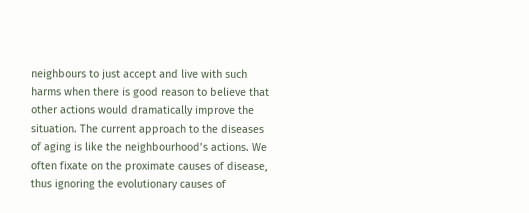neighbours to just accept and live with such harms when there is good reason to believe that other actions would dramatically improve the situation. The current approach to the diseases of aging is like the neighbourhood’s actions. We often fixate on the proximate causes of disease, thus ignoring the evolutionary causes of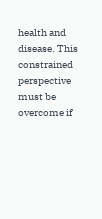health and disease. This constrained perspective must be overcome if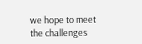we hope to meet the challenges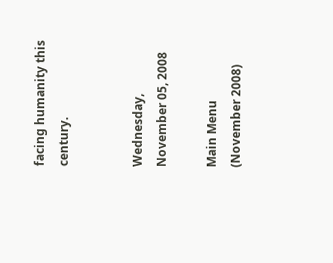facing humanity this century.


Wednesday, November 05, 2008

Main Menu (November 2008)